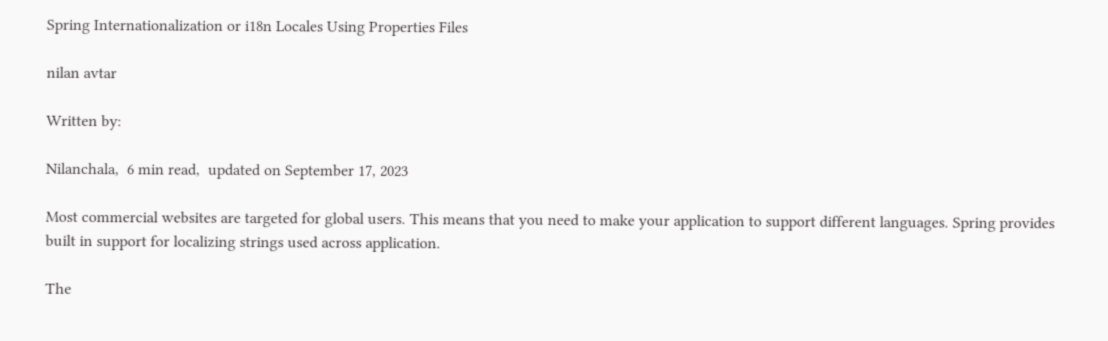Spring Internationalization or i18n Locales Using Properties Files

nilan avtar

Written by:

Nilanchala,  6 min read,  updated on September 17, 2023

Most commercial websites are targeted for global users. This means that you need to make your application to support different languages. Spring provides built in support for localizing strings used across application.

The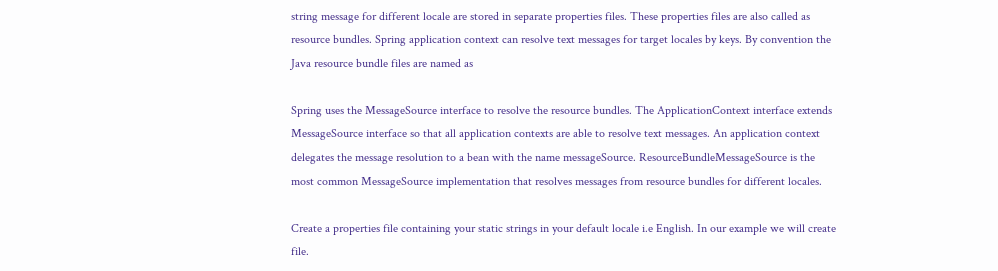string message for different locale are stored in separate properties files. These properties files are also called as resource bundles. Spring application context can resolve text messages for target locales by keys. By convention the Java resource bundle files are named as

Spring uses the MessageSource interface to resolve the resource bundles. The ApplicationContext interface extends MessageSource interface so that all application contexts are able to resolve text messages. An application context delegates the message resolution to a bean with the name messageSource. ResourceBundleMessageSource is the most common MessageSource implementation that resolves messages from resource bundles for different locales.

Create a properties file containing your static strings in your default locale i.e English. In our example we will create file.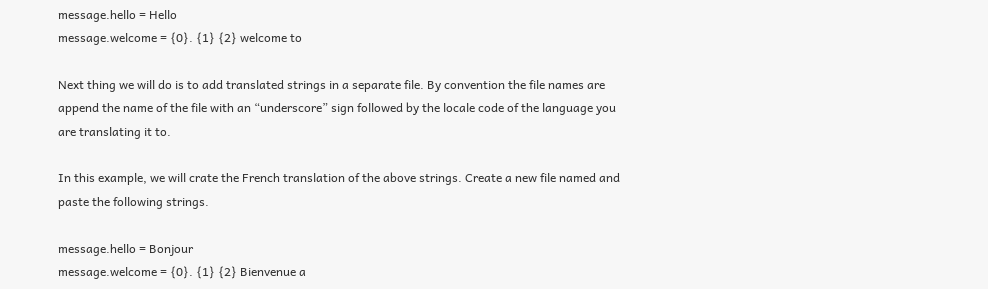message.hello = Hello
message.welcome = {0}. {1} {2} welcome to

Next thing we will do is to add translated strings in a separate file. By convention the file names are append the name of the file with an “underscore” sign followed by the locale code of the language you are translating it to.

In this example, we will crate the French translation of the above strings. Create a new file named and paste the following strings.

message.hello = Bonjour
message.welcome = {0}. {1} {2} Bienvenue a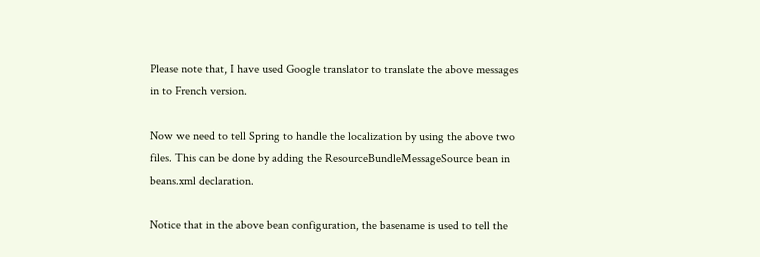Please note that, I have used Google translator to translate the above messages in to French version.

Now we need to tell Spring to handle the localization by using the above two files. This can be done by adding the ResourceBundleMessageSource bean in beans.xml declaration.

Notice that in the above bean configuration, the basename is used to tell the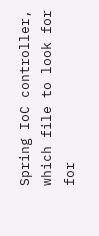Spring IoC controller, which file to look for for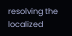resolving the localized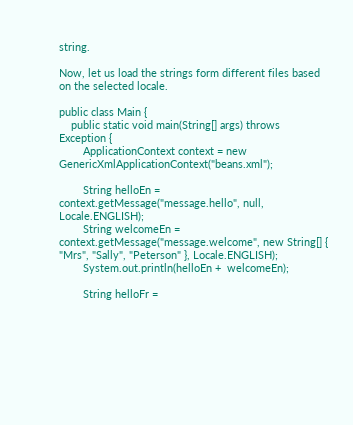string.

Now, let us load the strings form different files based on the selected locale.

public class Main {
    public static void main(String[] args) throws Exception {
        ApplicationContext context = new GenericXmlApplicationContext("beans.xml");

        String helloEn = context.getMessage("message.hello", null, Locale.ENGLISH);
        String welcomeEn = context.getMessage("message.welcome", new String[] { "Mrs", "Sally", "Peterson" }, Locale.ENGLISH);
        System.out.println(helloEn +  welcomeEn);

        String helloFr =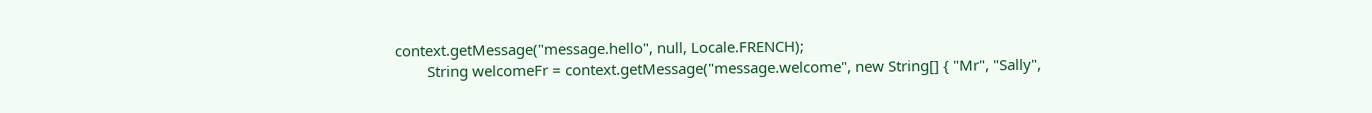context.getMessage("message.hello", null, Locale.FRENCH);
        String welcomeFr = context.getMessage("message.welcome", new String[] { "Mr", "Sally",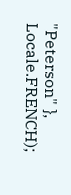"Peterson" }, Locale.FRENCH);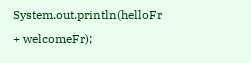System.out.println(helloFr  + welcomeFr);